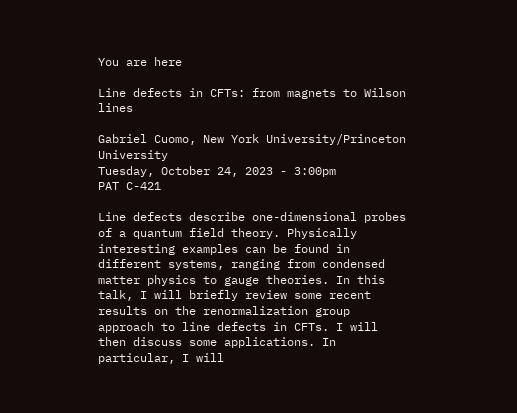You are here

Line defects in CFTs: from magnets to Wilson lines

Gabriel Cuomo, New York University/Princeton University
Tuesday, October 24, 2023 - 3:00pm
PAT C-421

Line defects describe one-dimensional probes of a quantum field theory. Physically interesting examples can be found in different systems, ranging from condensed matter physics to gauge theories. In this talk, I will briefly review some recent results on the renormalization group approach to line defects in CFTs. I will then discuss some applications. In particular, I will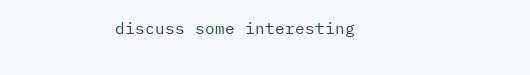discuss some interesting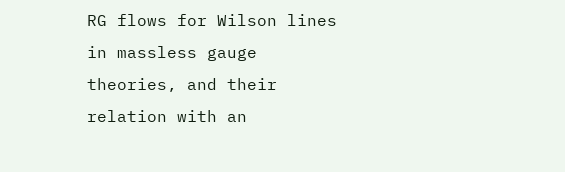RG flows for Wilson lines in massless gauge theories, and their relation with an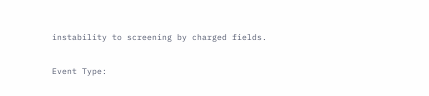instability to screening by charged fields.

Event Type: